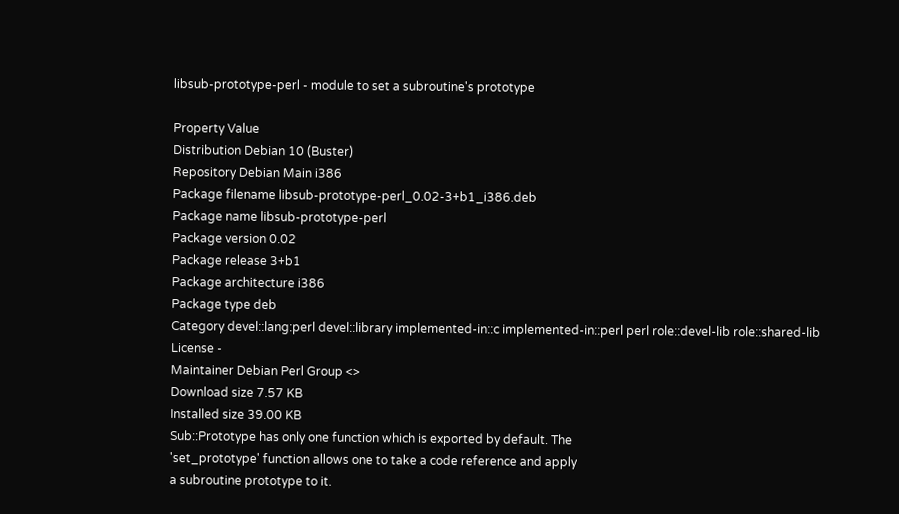libsub-prototype-perl - module to set a subroutine's prototype

Property Value
Distribution Debian 10 (Buster)
Repository Debian Main i386
Package filename libsub-prototype-perl_0.02-3+b1_i386.deb
Package name libsub-prototype-perl
Package version 0.02
Package release 3+b1
Package architecture i386
Package type deb
Category devel::lang:perl devel::library implemented-in::c implemented-in::perl perl role::devel-lib role::shared-lib
License -
Maintainer Debian Perl Group <>
Download size 7.57 KB
Installed size 39.00 KB
Sub::Prototype has only one function which is exported by default. The
'set_prototype' function allows one to take a code reference and apply
a subroutine prototype to it.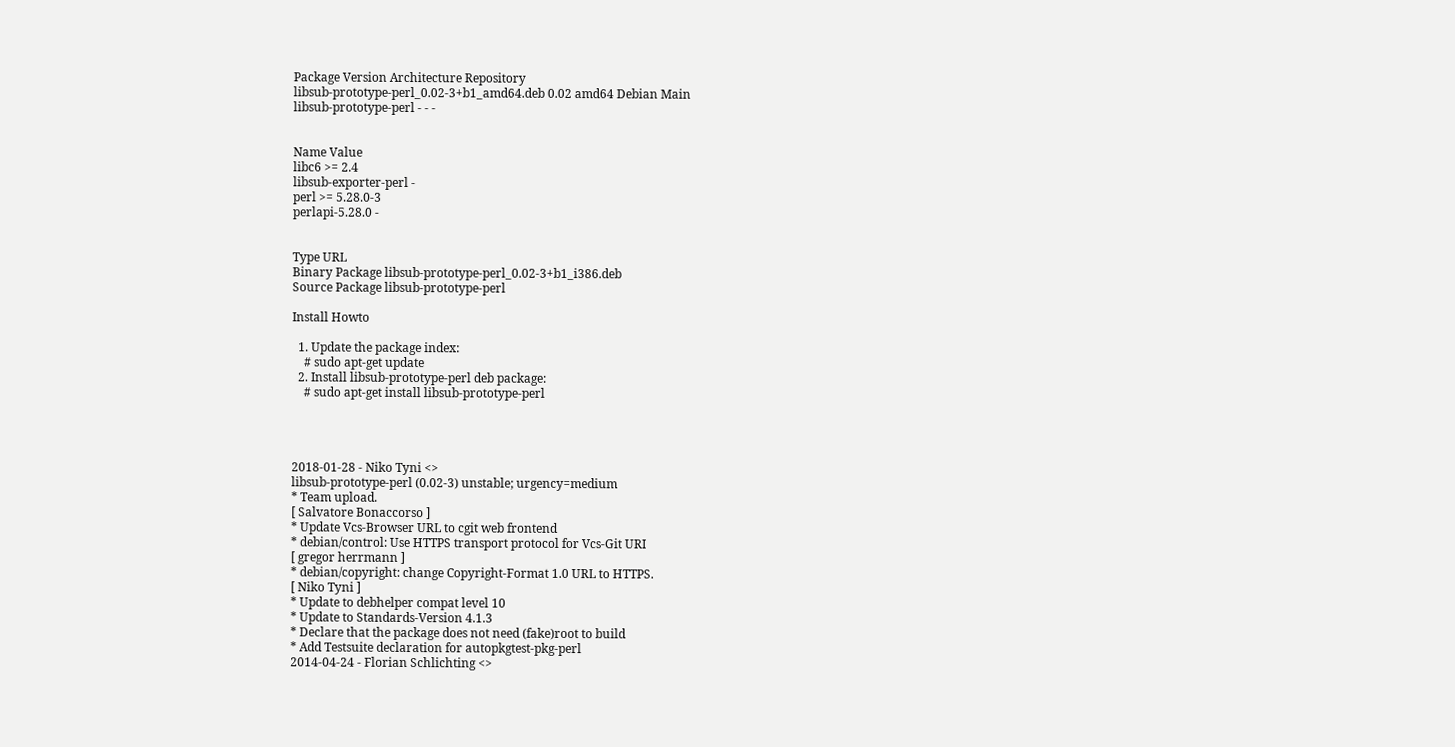Package Version Architecture Repository
libsub-prototype-perl_0.02-3+b1_amd64.deb 0.02 amd64 Debian Main
libsub-prototype-perl - - -


Name Value
libc6 >= 2.4
libsub-exporter-perl -
perl >= 5.28.0-3
perlapi-5.28.0 -


Type URL
Binary Package libsub-prototype-perl_0.02-3+b1_i386.deb
Source Package libsub-prototype-perl

Install Howto

  1. Update the package index:
    # sudo apt-get update
  2. Install libsub-prototype-perl deb package:
    # sudo apt-get install libsub-prototype-perl




2018-01-28 - Niko Tyni <>
libsub-prototype-perl (0.02-3) unstable; urgency=medium
* Team upload.
[ Salvatore Bonaccorso ]
* Update Vcs-Browser URL to cgit web frontend
* debian/control: Use HTTPS transport protocol for Vcs-Git URI
[ gregor herrmann ]
* debian/copyright: change Copyright-Format 1.0 URL to HTTPS.
[ Niko Tyni ]
* Update to debhelper compat level 10
* Update to Standards-Version 4.1.3
* Declare that the package does not need (fake)root to build
* Add Testsuite declaration for autopkgtest-pkg-perl
2014-04-24 - Florian Schlichting <>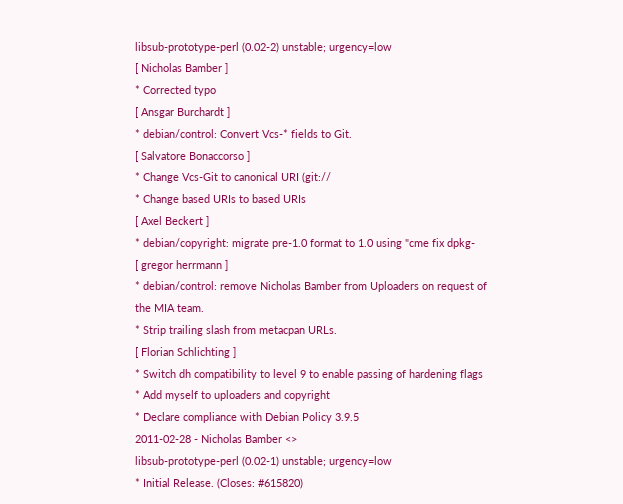libsub-prototype-perl (0.02-2) unstable; urgency=low
[ Nicholas Bamber ]
* Corrected typo
[ Ansgar Burchardt ]
* debian/control: Convert Vcs-* fields to Git.
[ Salvatore Bonaccorso ]
* Change Vcs-Git to canonical URI (git://
* Change based URIs to based URIs
[ Axel Beckert ]
* debian/copyright: migrate pre-1.0 format to 1.0 using "cme fix dpkg-
[ gregor herrmann ]
* debian/control: remove Nicholas Bamber from Uploaders on request of
the MIA team.
* Strip trailing slash from metacpan URLs.
[ Florian Schlichting ]
* Switch dh compatibility to level 9 to enable passing of hardening flags
* Add myself to uploaders and copyright
* Declare compliance with Debian Policy 3.9.5
2011-02-28 - Nicholas Bamber <>
libsub-prototype-perl (0.02-1) unstable; urgency=low
* Initial Release. (Closes: #615820)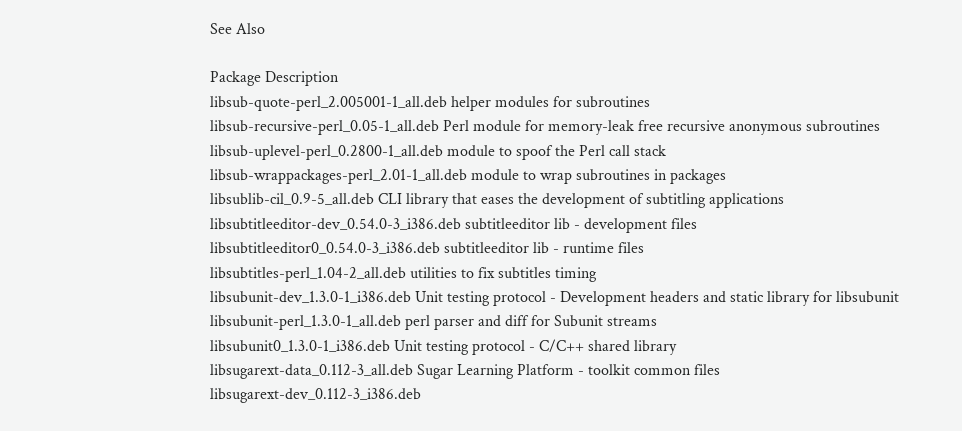See Also

Package Description
libsub-quote-perl_2.005001-1_all.deb helper modules for subroutines
libsub-recursive-perl_0.05-1_all.deb Perl module for memory-leak free recursive anonymous subroutines
libsub-uplevel-perl_0.2800-1_all.deb module to spoof the Perl call stack
libsub-wrappackages-perl_2.01-1_all.deb module to wrap subroutines in packages
libsublib-cil_0.9-5_all.deb CLI library that eases the development of subtitling applications
libsubtitleeditor-dev_0.54.0-3_i386.deb subtitleeditor lib - development files
libsubtitleeditor0_0.54.0-3_i386.deb subtitleeditor lib - runtime files
libsubtitles-perl_1.04-2_all.deb utilities to fix subtitles timing
libsubunit-dev_1.3.0-1_i386.deb Unit testing protocol - Development headers and static library for libsubunit
libsubunit-perl_1.3.0-1_all.deb perl parser and diff for Subunit streams
libsubunit0_1.3.0-1_i386.deb Unit testing protocol - C/C++ shared library
libsugarext-data_0.112-3_all.deb Sugar Learning Platform - toolkit common files
libsugarext-dev_0.112-3_i386.deb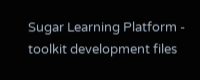Sugar Learning Platform - toolkit development files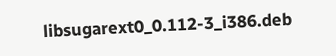libsugarext0_0.112-3_i386.deb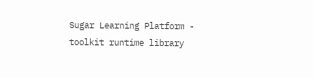Sugar Learning Platform - toolkit runtime library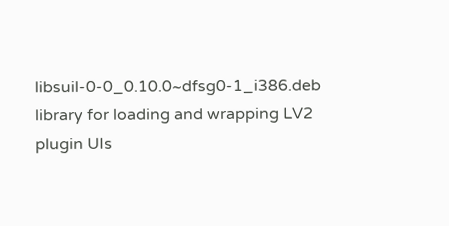libsuil-0-0_0.10.0~dfsg0-1_i386.deb library for loading and wrapping LV2 plugin UIs